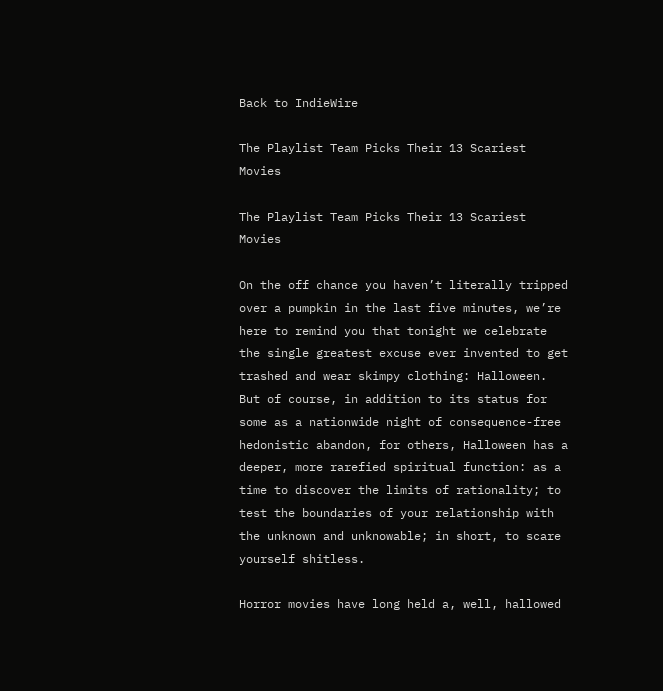Back to IndieWire

The Playlist Team Picks Their 13 Scariest Movies

The Playlist Team Picks Their 13 Scariest Movies

On the off chance you haven’t literally tripped over a pumpkin in the last five minutes, we’re here to remind you that tonight we celebrate the single greatest excuse ever invented to get trashed and wear skimpy clothing: Halloween. But of course, in addition to its status for some as a nationwide night of consequence-free hedonistic abandon, for others, Halloween has a deeper, more rarefied spiritual function: as a time to discover the limits of rationality; to test the boundaries of your relationship with the unknown and unknowable; in short, to scare yourself shitless.

Horror movies have long held a, well, hallowed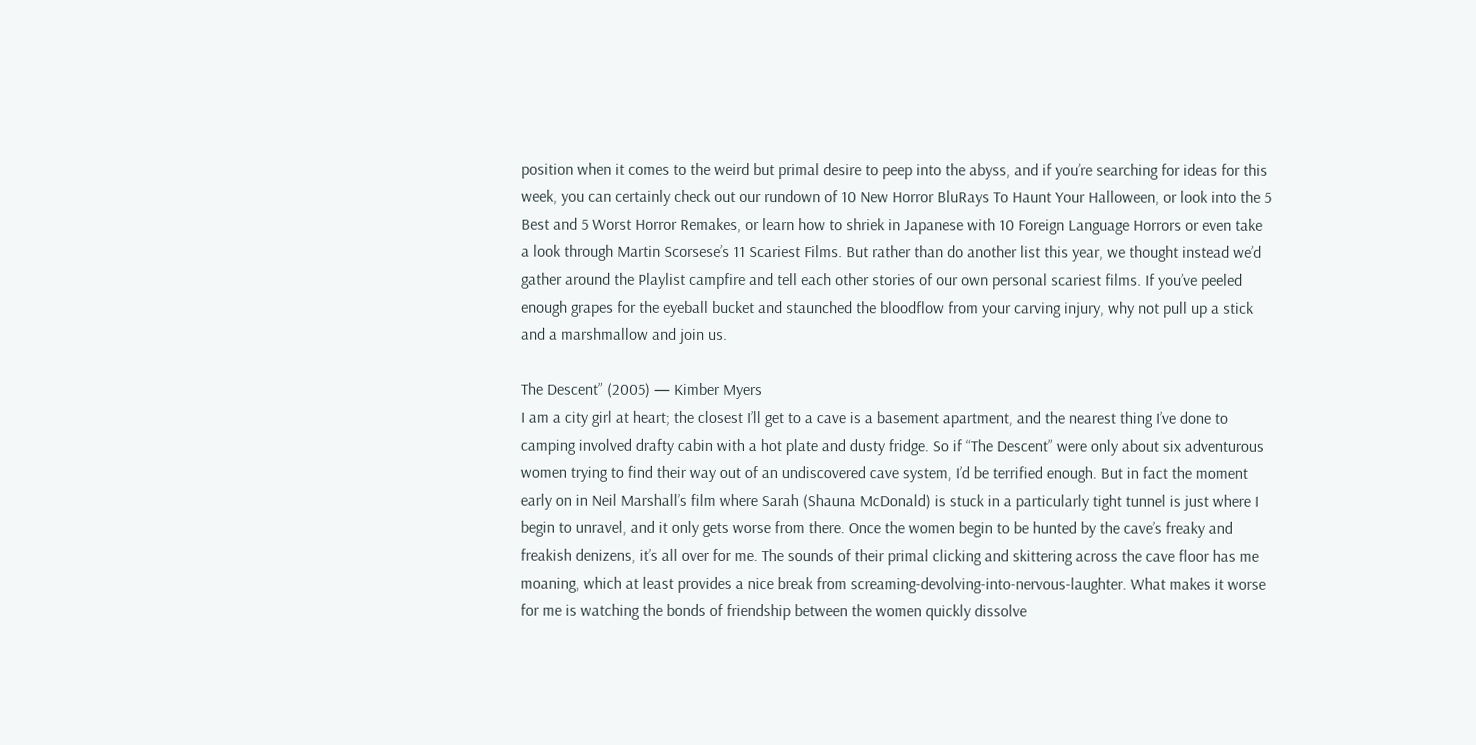position when it comes to the weird but primal desire to peep into the abyss, and if you’re searching for ideas for this week, you can certainly check out our rundown of 10 New Horror BluRays To Haunt Your Halloween, or look into the 5 Best and 5 Worst Horror Remakes, or learn how to shriek in Japanese with 10 Foreign Language Horrors or even take a look through Martin Scorsese’s 11 Scariest Films. But rather than do another list this year, we thought instead we’d gather around the Playlist campfire and tell each other stories of our own personal scariest films. If you’ve peeled enough grapes for the eyeball bucket and staunched the bloodflow from your carving injury, why not pull up a stick and a marshmallow and join us.

The Descent” (2005) — Kimber Myers
I am a city girl at heart; the closest I’ll get to a cave is a basement apartment, and the nearest thing I’ve done to camping involved drafty cabin with a hot plate and dusty fridge. So if “The Descent” were only about six adventurous women trying to find their way out of an undiscovered cave system, I’d be terrified enough. But in fact the moment early on in Neil Marshall’s film where Sarah (Shauna McDonald) is stuck in a particularly tight tunnel is just where I begin to unravel, and it only gets worse from there. Once the women begin to be hunted by the cave’s freaky and freakish denizens, it’s all over for me. The sounds of their primal clicking and skittering across the cave floor has me moaning, which at least provides a nice break from screaming-devolving-into-nervous-laughter. What makes it worse for me is watching the bonds of friendship between the women quickly dissolve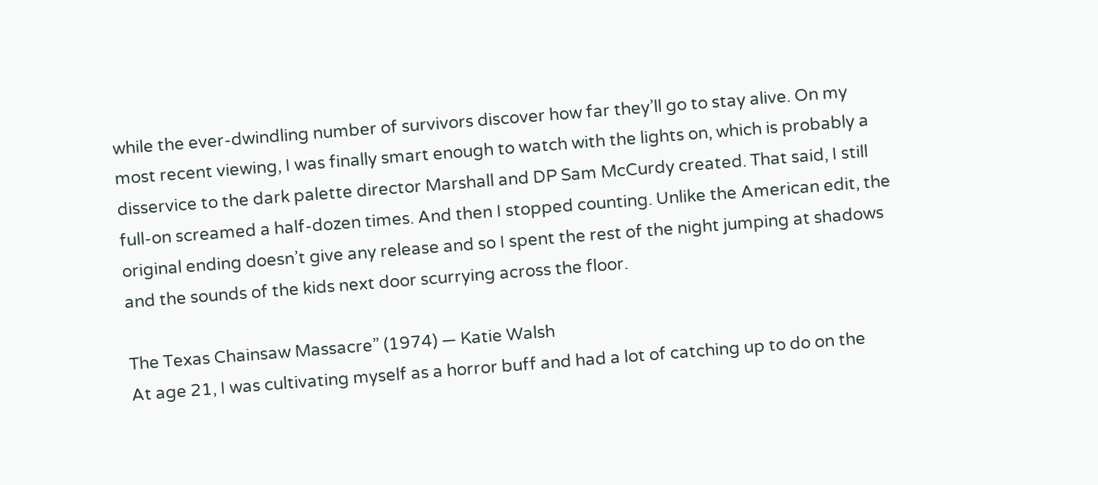while the ever-dwindling number of survivors discover how far they’ll go to stay alive. On my most recent viewing, I was finally smart enough to watch with the lights on, which is probably a disservice to the dark palette director Marshall and DP Sam McCurdy created. That said, I still full-on screamed a half-dozen times. And then I stopped counting. Unlike the American edit, the original ending doesn’t give any release and so I spent the rest of the night jumping at shadows and the sounds of the kids next door scurrying across the floor.

The Texas Chainsaw Massacre” (1974) — Katie Walsh
At age 21, I was cultivating myself as a horror buff and had a lot of catching up to do on the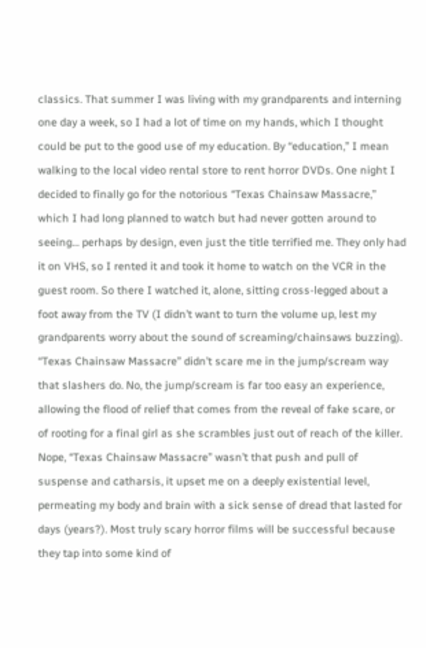classics. That summer I was living with my grandparents and interning one day a week, so I had a lot of time on my hands, which I thought could be put to the good use of my education. By “education,” I mean walking to the local video rental store to rent horror DVDs. One night I decided to finally go for the notorious “Texas Chainsaw Massacre,” which I had long planned to watch but had never gotten around to seeing… perhaps by design, even just the title terrified me. They only had it on VHS, so I rented it and took it home to watch on the VCR in the guest room. So there I watched it, alone, sitting cross-legged about a foot away from the TV (I didn’t want to turn the volume up, lest my grandparents worry about the sound of screaming/chainsaws buzzing). “Texas Chainsaw Massacre” didn’t scare me in the jump/scream way that slashers do. No, the jump/scream is far too easy an experience, allowing the flood of relief that comes from the reveal of fake scare, or of rooting for a final girl as she scrambles just out of reach of the killer. Nope, “Texas Chainsaw Massacre” wasn’t that push and pull of suspense and catharsis, it upset me on a deeply existential level, permeating my body and brain with a sick sense of dread that lasted for days (years?). Most truly scary horror films will be successful because they tap into some kind of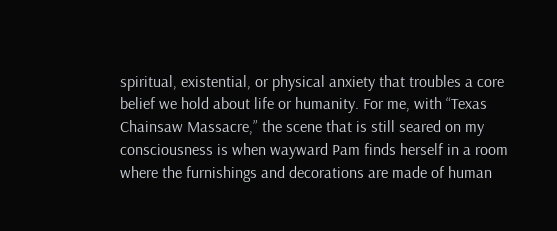spiritual, existential, or physical anxiety that troubles a core belief we hold about life or humanity. For me, with “Texas Chainsaw Massacre,” the scene that is still seared on my consciousness is when wayward Pam finds herself in a room where the furnishings and decorations are made of human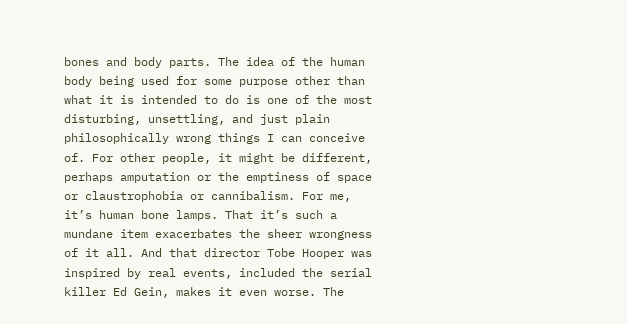bones and body parts. The idea of the human body being used for some purpose other than what it is intended to do is one of the most disturbing, unsettling, and just plain philosophically wrong things I can conceive of. For other people, it might be different, perhaps amputation or the emptiness of space or claustrophobia or cannibalism. For me, it’s human bone lamps. That it’s such a mundane item exacerbates the sheer wrongness of it all. And that director Tobe Hooper was inspired by real events, included the serial killer Ed Gein, makes it even worse. The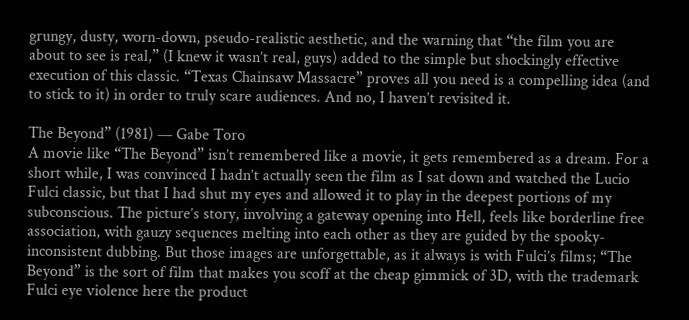grungy, dusty, worn-down, pseudo-realistic aesthetic, and the warning that “the film you are about to see is real,” (I knew it wasn’t real, guys) added to the simple but shockingly effective execution of this classic. “Texas Chainsaw Massacre” proves all you need is a compelling idea (and to stick to it) in order to truly scare audiences. And no, I haven’t revisited it.

The Beyond” (1981) — Gabe Toro
A movie like “The Beyond” isn’t remembered like a movie, it gets remembered as a dream. For a short while, I was convinced I hadn’t actually seen the film as I sat down and watched the Lucio Fulci classic, but that I had shut my eyes and allowed it to play in the deepest portions of my subconscious. The picture’s story, involving a gateway opening into Hell, feels like borderline free association, with gauzy sequences melting into each other as they are guided by the spooky-inconsistent dubbing. But those images are unforgettable, as it always is with Fulci’s films; “The Beyond” is the sort of film that makes you scoff at the cheap gimmick of 3D, with the trademark Fulci eye violence here the product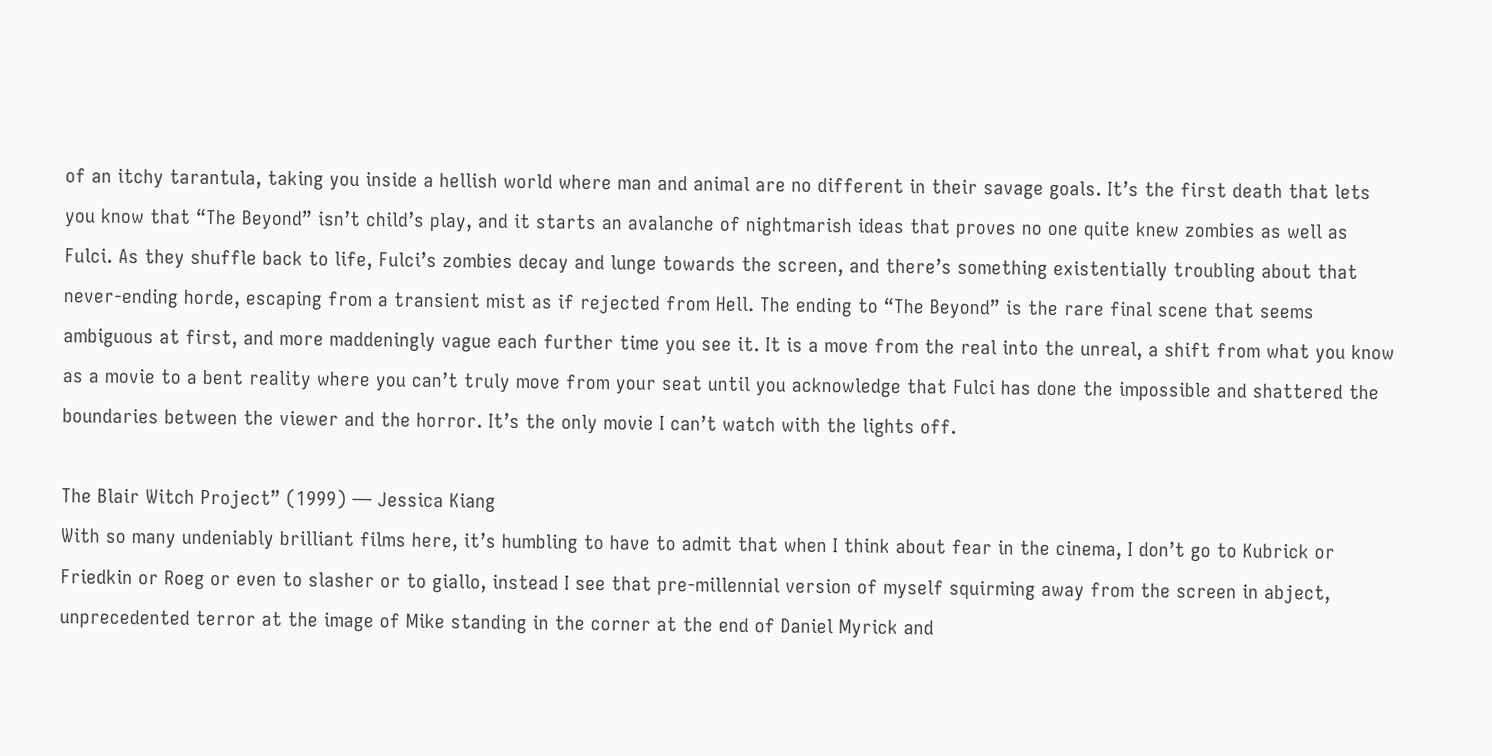of an itchy tarantula, taking you inside a hellish world where man and animal are no different in their savage goals. It’s the first death that lets you know that “The Beyond” isn’t child’s play, and it starts an avalanche of nightmarish ideas that proves no one quite knew zombies as well as Fulci. As they shuffle back to life, Fulci’s zombies decay and lunge towards the screen, and there’s something existentially troubling about that never-ending horde, escaping from a transient mist as if rejected from Hell. The ending to “The Beyond” is the rare final scene that seems ambiguous at first, and more maddeningly vague each further time you see it. It is a move from the real into the unreal, a shift from what you know as a movie to a bent reality where you can’t truly move from your seat until you acknowledge that Fulci has done the impossible and shattered the boundaries between the viewer and the horror. It’s the only movie I can’t watch with the lights off.

The Blair Witch Project” (1999) — Jessica Kiang
With so many undeniably brilliant films here, it’s humbling to have to admit that when I think about fear in the cinema, I don’t go to Kubrick or Friedkin or Roeg or even to slasher or to giallo, instead I see that pre-millennial version of myself squirming away from the screen in abject, unprecedented terror at the image of Mike standing in the corner at the end of Daniel Myrick and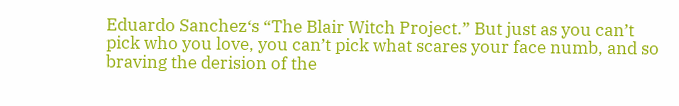Eduardo Sanchez‘s “The Blair Witch Project.” But just as you can’t pick who you love, you can’t pick what scares your face numb, and so braving the derision of the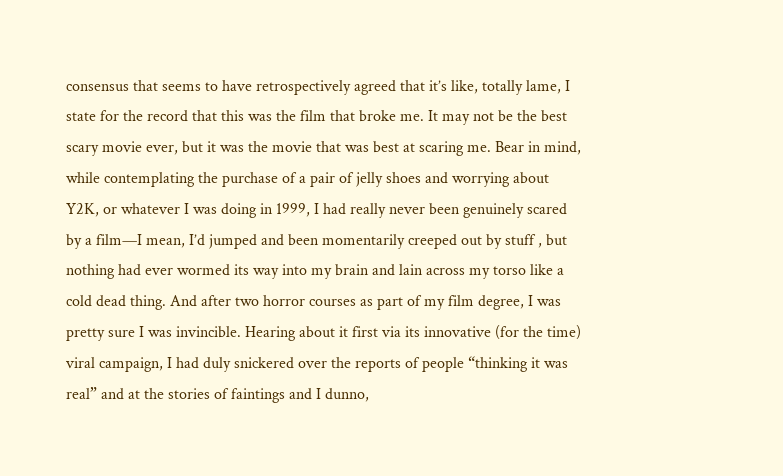consensus that seems to have retrospectively agreed that it’s like, totally lame, I state for the record that this was the film that broke me. It may not be the best scary movie ever, but it was the movie that was best at scaring me. Bear in mind, while contemplating the purchase of a pair of jelly shoes and worrying about Y2K, or whatever I was doing in 1999, I had really never been genuinely scared by a film—I mean, I’d jumped and been momentarily creeped out by stuff , but nothing had ever wormed its way into my brain and lain across my torso like a cold dead thing. And after two horror courses as part of my film degree, I was pretty sure I was invincible. Hearing about it first via its innovative (for the time) viral campaign, I had duly snickered over the reports of people “thinking it was real” and at the stories of faintings and I dunno,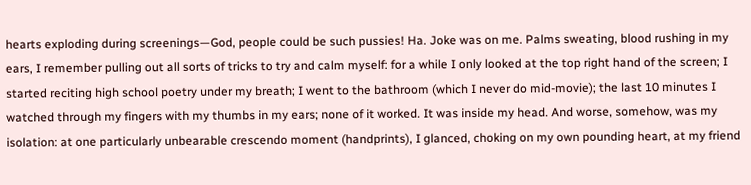hearts exploding during screenings—God, people could be such pussies! Ha. Joke was on me. Palms sweating, blood rushing in my ears, I remember pulling out all sorts of tricks to try and calm myself: for a while I only looked at the top right hand of the screen; I started reciting high school poetry under my breath; I went to the bathroom (which I never do mid-movie); the last 10 minutes I watched through my fingers with my thumbs in my ears; none of it worked. It was inside my head. And worse, somehow, was my isolation: at one particularly unbearable crescendo moment (handprints), I glanced, choking on my own pounding heart, at my friend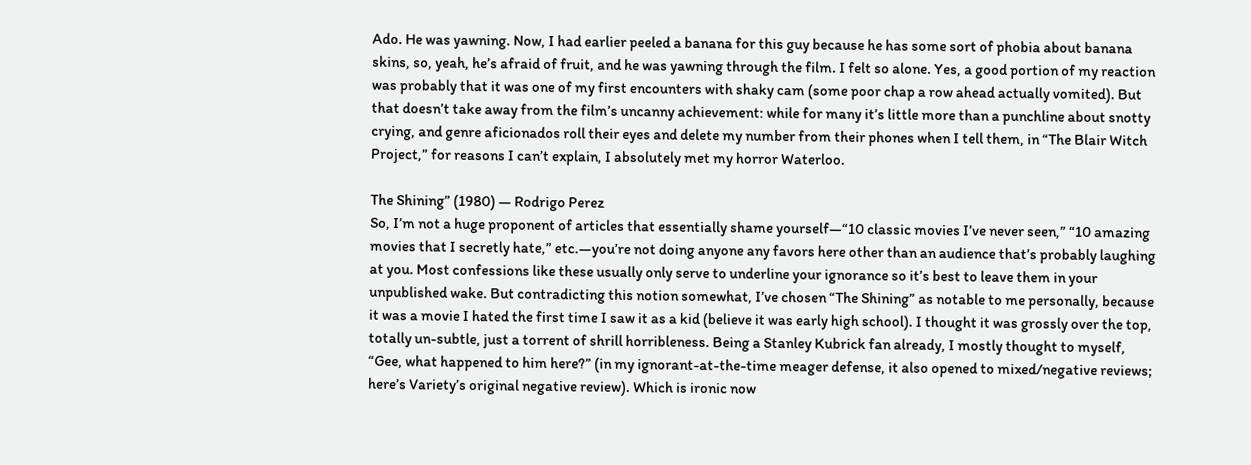Ado. He was yawning. Now, I had earlier peeled a banana for this guy because he has some sort of phobia about banana skins, so, yeah, he’s afraid of fruit, and he was yawning through the film. I felt so alone. Yes, a good portion of my reaction was probably that it was one of my first encounters with shaky cam (some poor chap a row ahead actually vomited). But that doesn’t take away from the film’s uncanny achievement: while for many it’s little more than a punchline about snotty crying, and genre aficionados roll their eyes and delete my number from their phones when I tell them, in “The Blair Witch Project,” for reasons I can’t explain, I absolutely met my horror Waterloo.

The Shining” (1980) — Rodrigo Perez
So, I’m not a huge proponent of articles that essentially shame yourself—“10 classic movies I’ve never seen,” “10 amazing movies that I secretly hate,” etc.—you’re not doing anyone any favors here other than an audience that’s probably laughing at you. Most confessions like these usually only serve to underline your ignorance so it’s best to leave them in your unpublished wake. But contradicting this notion somewhat, I’ve chosen “The Shining” as notable to me personally, because it was a movie I hated the first time I saw it as a kid (believe it was early high school). I thought it was grossly over the top, totally un-subtle, just a torrent of shrill horribleness. Being a Stanley Kubrick fan already, I mostly thought to myself, “Gee, what happened to him here?” (in my ignorant-at-the-time meager defense, it also opened to mixed/negative reviews; here’s Variety’s original negative review). Which is ironic now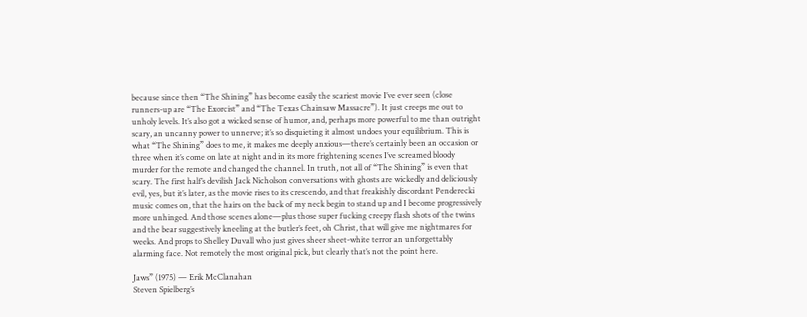because since then “The Shining” has become easily the scariest movie I’ve ever seen (close runners-up are “The Exorcist” and “The Texas Chainsaw Massacre”). It just creeps me out to unholy levels. It’s also got a wicked sense of humor, and, perhaps more powerful to me than outright scary, an uncanny power to unnerve; it’s so disquieting it almost undoes your equilibrium. This is what “The Shining” does to me, it makes me deeply anxious—there’s certainly been an occasion or three when it’s come on late at night and in its more frightening scenes I’ve screamed bloody murder for the remote and changed the channel. In truth, not all of “The Shining” is even that scary. The first half’s devilish Jack Nicholson conversations with ghosts are wickedly and deliciously evil, yes, but it’s later, as the movie rises to its crescendo, and that freakishly discordant Penderecki music comes on, that the hairs on the back of my neck begin to stand up and I become progressively more unhinged. And those scenes alone—plus those super fucking creepy flash shots of the twins and the bear suggestively kneeling at the butler’s feet, oh Christ, that will give me nightmares for weeks. And props to Shelley Duvall who just gives sheer sheet-white terror an unforgettably alarming face. Not remotely the most original pick, but clearly that’s not the point here.

Jaws” (1975) — Erik McClanahan
Steven Spielberg’s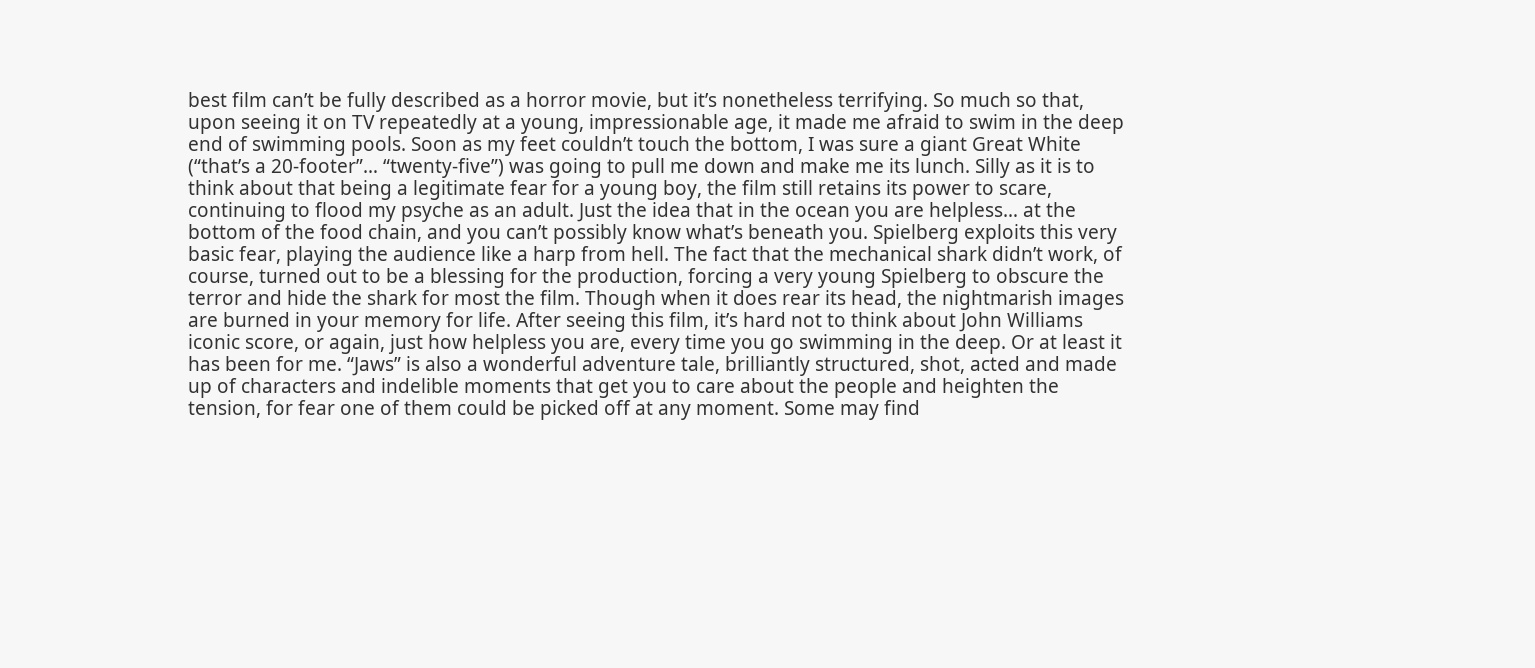best film can’t be fully described as a horror movie, but it’s nonetheless terrifying. So much so that, upon seeing it on TV repeatedly at a young, impressionable age, it made me afraid to swim in the deep end of swimming pools. Soon as my feet couldn’t touch the bottom, I was sure a giant Great White (“that’s a 20-footer”… “twenty-five”) was going to pull me down and make me its lunch. Silly as it is to think about that being a legitimate fear for a young boy, the film still retains its power to scare, continuing to flood my psyche as an adult. Just the idea that in the ocean you are helpless… at the bottom of the food chain, and you can’t possibly know what’s beneath you. Spielberg exploits this very basic fear, playing the audience like a harp from hell. The fact that the mechanical shark didn’t work, of course, turned out to be a blessing for the production, forcing a very young Spielberg to obscure the terror and hide the shark for most the film. Though when it does rear its head, the nightmarish images are burned in your memory for life. After seeing this film, it’s hard not to think about John Williams iconic score, or again, just how helpless you are, every time you go swimming in the deep. Or at least it has been for me. “Jaws” is also a wonderful adventure tale, brilliantly structured, shot, acted and made up of characters and indelible moments that get you to care about the people and heighten the tension, for fear one of them could be picked off at any moment. Some may find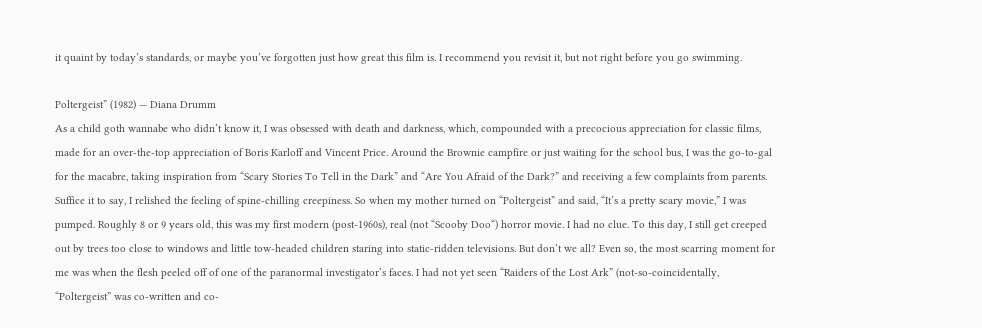it quaint by today’s standards, or maybe you’ve forgotten just how great this film is. I recommend you revisit it, but not right before you go swimming.

Poltergeist” (1982) — Diana Drumm
As a child goth wannabe who didn’t know it, I was obsessed with death and darkness, which, compounded with a precocious appreciation for classic films, made for an over-the-top appreciation of Boris Karloff and Vincent Price. Around the Brownie campfire or just waiting for the school bus, I was the go-to-gal for the macabre, taking inspiration from “Scary Stories To Tell in the Dark” and “Are You Afraid of the Dark?” and receiving a few complaints from parents. Suffice it to say, I relished the feeling of spine-chilling creepiness. So when my mother turned on “Poltergeist” and said, “It’s a pretty scary movie,” I was pumped. Roughly 8 or 9 years old, this was my first modern (post-1960s), real (not “Scooby Doo“) horror movie. I had no clue. To this day, I still get creeped out by trees too close to windows and little tow-headed children staring into static-ridden televisions. But don’t we all? Even so, the most scarring moment for me was when the flesh peeled off of one of the paranormal investigator’s faces. I had not yet seen “Raiders of the Lost Ark” (not-so-coincidentally, “Poltergeist” was co-written and co-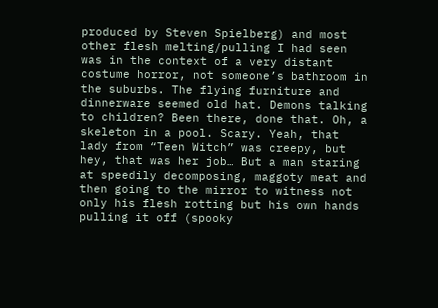produced by Steven Spielberg) and most other flesh melting/pulling I had seen was in the context of a very distant costume horror, not someone’s bathroom in the suburbs. The flying furniture and dinnerware seemed old hat. Demons talking to children? Been there, done that. Oh, a skeleton in a pool. Scary. Yeah, that lady from “Teen Witch” was creepy, but hey, that was her job… But a man staring at speedily decomposing, maggoty meat and then going to the mirror to witness not only his flesh rotting but his own hands pulling it off (spooky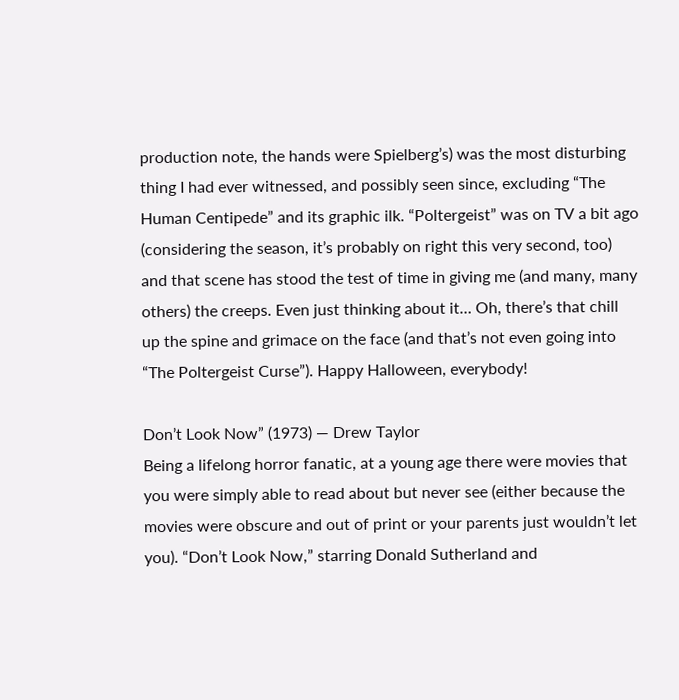production note, the hands were Spielberg’s) was the most disturbing thing I had ever witnessed, and possibly seen since, excluding “The Human Centipede” and its graphic ilk. “Poltergeist” was on TV a bit ago (considering the season, it’s probably on right this very second, too) and that scene has stood the test of time in giving me (and many, many others) the creeps. Even just thinking about it… Oh, there’s that chill up the spine and grimace on the face (and that’s not even going into “The Poltergeist Curse”). Happy Halloween, everybody!

Don’t Look Now” (1973) — Drew Taylor
Being a lifelong horror fanatic, at a young age there were movies that you were simply able to read about but never see (either because the movies were obscure and out of print or your parents just wouldn’t let you). “Don’t Look Now,” starring Donald Sutherland and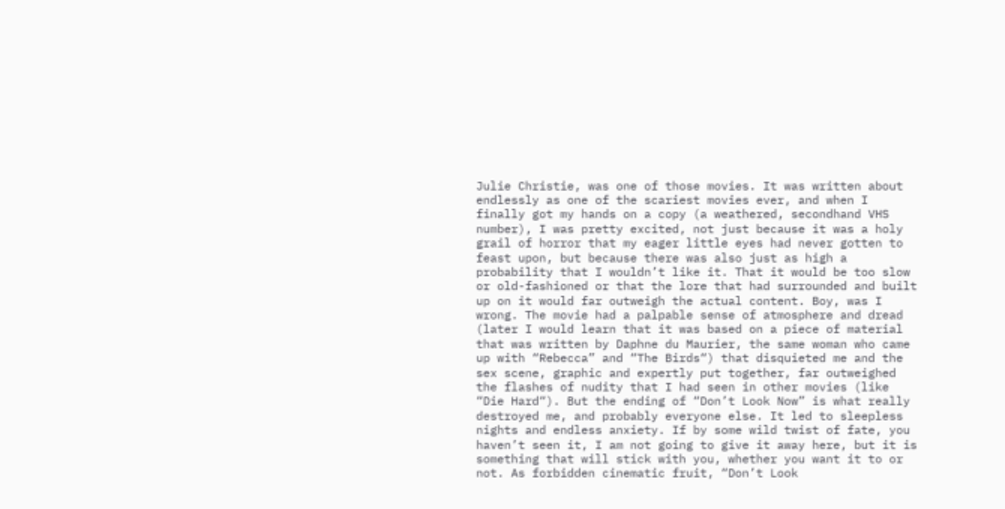Julie Christie, was one of those movies. It was written about endlessly as one of the scariest movies ever, and when I finally got my hands on a copy (a weathered, secondhand VHS number), I was pretty excited, not just because it was a holy grail of horror that my eager little eyes had never gotten to feast upon, but because there was also just as high a probability that I wouldn’t like it. That it would be too slow or old-fashioned or that the lore that had surrounded and built up on it would far outweigh the actual content. Boy, was I wrong. The movie had a palpable sense of atmosphere and dread (later I would learn that it was based on a piece of material that was written by Daphne du Maurier, the same woman who came up with “Rebecca” and “The Birds“) that disquieted me and the sex scene, graphic and expertly put together, far outweighed the flashes of nudity that I had seen in other movies (like “Die Hard“). But the ending of “Don’t Look Now” is what really destroyed me, and probably everyone else. It led to sleepless nights and endless anxiety. If by some wild twist of fate, you haven’t seen it, I am not going to give it away here, but it is something that will stick with you, whether you want it to or not. As forbidden cinematic fruit, “Don’t Look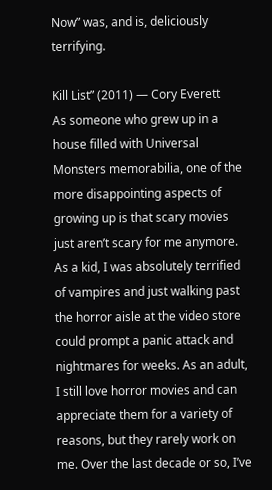Now” was, and is, deliciously terrifying.

Kill List” (2011) — Cory Everett
As someone who grew up in a house filled with Universal Monsters memorabilia, one of the more disappointing aspects of growing up is that scary movies just aren’t scary for me anymore. As a kid, I was absolutely terrified of vampires and just walking past the horror aisle at the video store could prompt a panic attack and nightmares for weeks. As an adult, I still love horror movies and can appreciate them for a variety of reasons, but they rarely work on me. Over the last decade or so, I’ve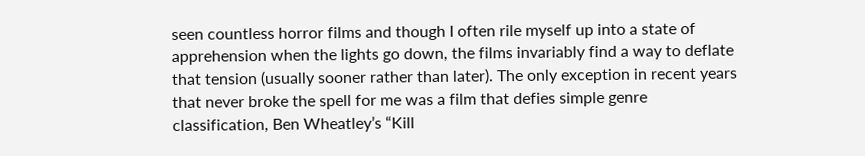seen countless horror films and though I often rile myself up into a state of apprehension when the lights go down, the films invariably find a way to deflate that tension (usually sooner rather than later). The only exception in recent years that never broke the spell for me was a film that defies simple genre classification, Ben Wheatley’s “Kill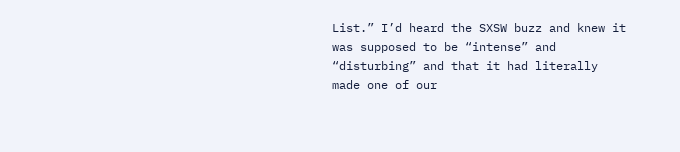List.” I’d heard the SXSW buzz and knew it was supposed to be “intense” and “disturbing” and that it had literally made one of our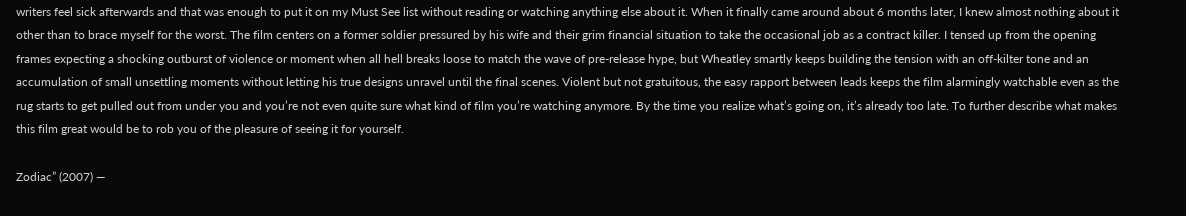writers feel sick afterwards and that was enough to put it on my Must See list without reading or watching anything else about it. When it finally came around about 6 months later, I knew almost nothing about it other than to brace myself for the worst. The film centers on a former soldier pressured by his wife and their grim financial situation to take the occasional job as a contract killer. I tensed up from the opening frames expecting a shocking outburst of violence or moment when all hell breaks loose to match the wave of pre-release hype, but Wheatley smartly keeps building the tension with an off-kilter tone and an accumulation of small unsettling moments without letting his true designs unravel until the final scenes. Violent but not gratuitous, the easy rapport between leads keeps the film alarmingly watchable even as the rug starts to get pulled out from under you and you’re not even quite sure what kind of film you’re watching anymore. By the time you realize what’s going on, it’s already too late. To further describe what makes this film great would be to rob you of the pleasure of seeing it for yourself.

Zodiac” (2007) —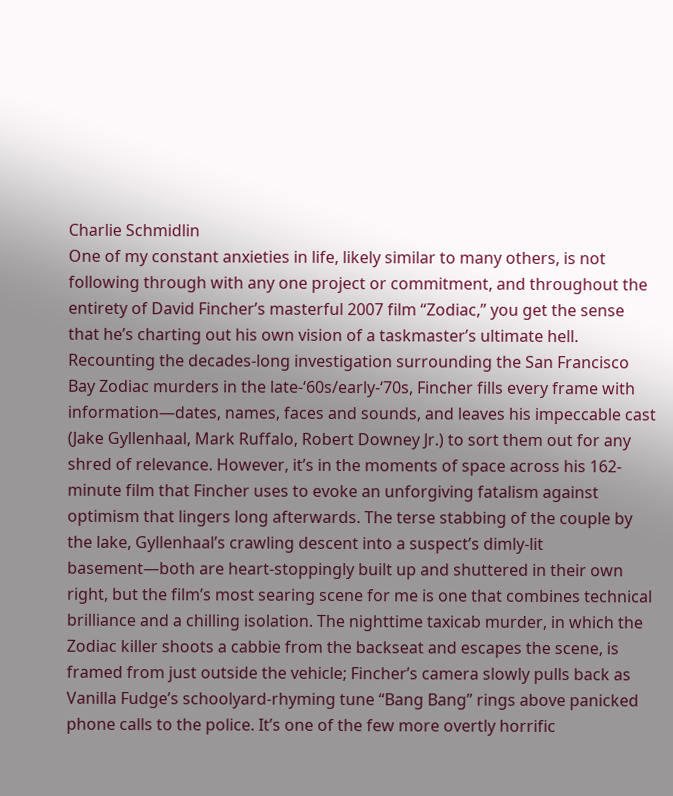Charlie Schmidlin
One of my constant anxieties in life, likely similar to many others, is not following through with any one project or commitment, and throughout the entirety of David Fincher’s masterful 2007 film “Zodiac,” you get the sense that he’s charting out his own vision of a taskmaster’s ultimate hell. Recounting the decades-long investigation surrounding the San Francisco Bay Zodiac murders in the late-‘60s/early-‘70s, Fincher fills every frame with information—dates, names, faces and sounds, and leaves his impeccable cast (Jake Gyllenhaal, Mark Ruffalo, Robert Downey Jr.) to sort them out for any shred of relevance. However, it’s in the moments of space across his 162-minute film that Fincher uses to evoke an unforgiving fatalism against optimism that lingers long afterwards. The terse stabbing of the couple by the lake, Gyllenhaal’s crawling descent into a suspect’s dimly-lit basement—both are heart-stoppingly built up and shuttered in their own right, but the film’s most searing scene for me is one that combines technical brilliance and a chilling isolation. The nighttime taxicab murder, in which the Zodiac killer shoots a cabbie from the backseat and escapes the scene, is framed from just outside the vehicle; Fincher’s camera slowly pulls back as Vanilla Fudge’s schoolyard-rhyming tune “Bang Bang” rings above panicked phone calls to the police. It’s one of the few more overtly horrific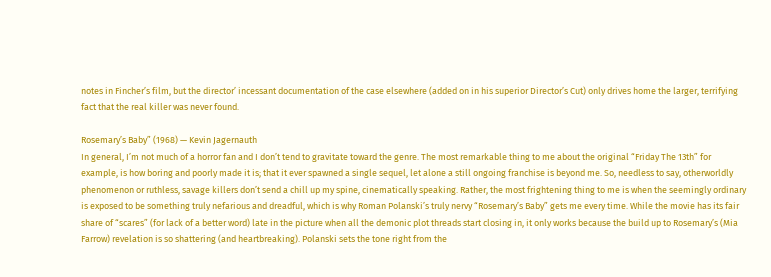notes in Fincher’s film, but the director’ incessant documentation of the case elsewhere (added on in his superior Director’s Cut) only drives home the larger, terrifying fact that the real killer was never found.

Rosemary’s Baby” (1968) — Kevin Jagernauth
In general, I’m not much of a horror fan and I don’t tend to gravitate toward the genre. The most remarkable thing to me about the original “Friday The 13th” for example, is how boring and poorly made it is; that it ever spawned a single sequel, let alone a still ongoing franchise is beyond me. So, needless to say, otherworldly phenomenon or ruthless, savage killers don’t send a chill up my spine, cinematically speaking. Rather, the most frightening thing to me is when the seemingly ordinary is exposed to be something truly nefarious and dreadful, which is why Roman Polanski’s truly nervy “Rosemary’s Baby” gets me every time. While the movie has its fair share of “scares” (for lack of a better word) late in the picture when all the demonic plot threads start closing in, it only works because the build up to Rosemary’s (Mia Farrow) revelation is so shattering (and heartbreaking). Polanski sets the tone right from the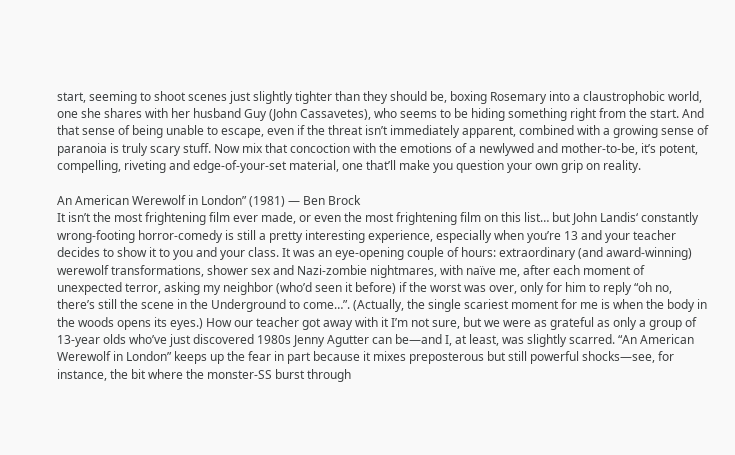start, seeming to shoot scenes just slightly tighter than they should be, boxing Rosemary into a claustrophobic world, one she shares with her husband Guy (John Cassavetes), who seems to be hiding something right from the start. And that sense of being unable to escape, even if the threat isn’t immediately apparent, combined with a growing sense of paranoia is truly scary stuff. Now mix that concoction with the emotions of a newlywed and mother-to-be, it’s potent, compelling, riveting and edge-of-your-set material, one that’ll make you question your own grip on reality.

An American Werewolf in London” (1981) — Ben Brock
It isn’t the most frightening film ever made, or even the most frightening film on this list… but John Landis‘ constantly wrong-footing horror-comedy is still a pretty interesting experience, especially when you’re 13 and your teacher decides to show it to you and your class. It was an eye-opening couple of hours: extraordinary (and award-winning) werewolf transformations, shower sex and Nazi-zombie nightmares, with naïve me, after each moment of unexpected terror, asking my neighbor (who’d seen it before) if the worst was over, only for him to reply “oh no, there’s still the scene in the Underground to come…”. (Actually, the single scariest moment for me is when the body in the woods opens its eyes.) How our teacher got away with it I’m not sure, but we were as grateful as only a group of 13-year olds who’ve just discovered 1980s Jenny Agutter can be—and I, at least, was slightly scarred. “An American Werewolf in London” keeps up the fear in part because it mixes preposterous but still powerful shocks—see, for instance, the bit where the monster-SS burst through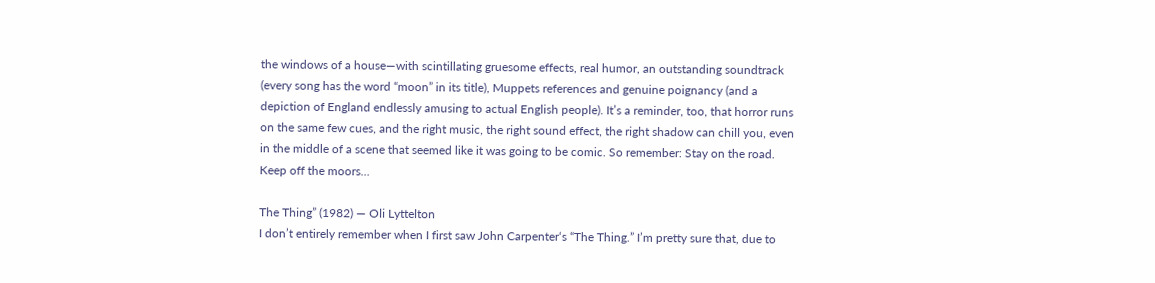the windows of a house—with scintillating gruesome effects, real humor, an outstanding soundtrack (every song has the word “moon” in its title), Muppets references and genuine poignancy (and a depiction of England endlessly amusing to actual English people). It’s a reminder, too, that horror runs on the same few cues, and the right music, the right sound effect, the right shadow can chill you, even in the middle of a scene that seemed like it was going to be comic. So remember: Stay on the road. Keep off the moors…

The Thing” (1982) — Oli Lyttelton
I don’t entirely remember when I first saw John Carpenter‘s “The Thing.” I’m pretty sure that, due to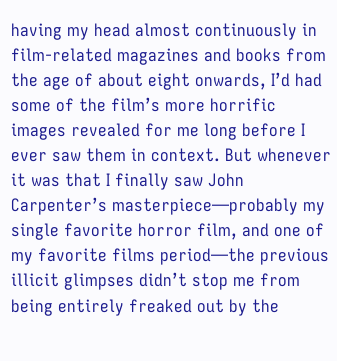having my head almost continuously in film-related magazines and books from the age of about eight onwards, I’d had some of the film’s more horrific images revealed for me long before I ever saw them in context. But whenever it was that I finally saw John Carpenter’s masterpiece—probably my single favorite horror film, and one of my favorite films period—the previous illicit glimpses didn’t stop me from being entirely freaked out by the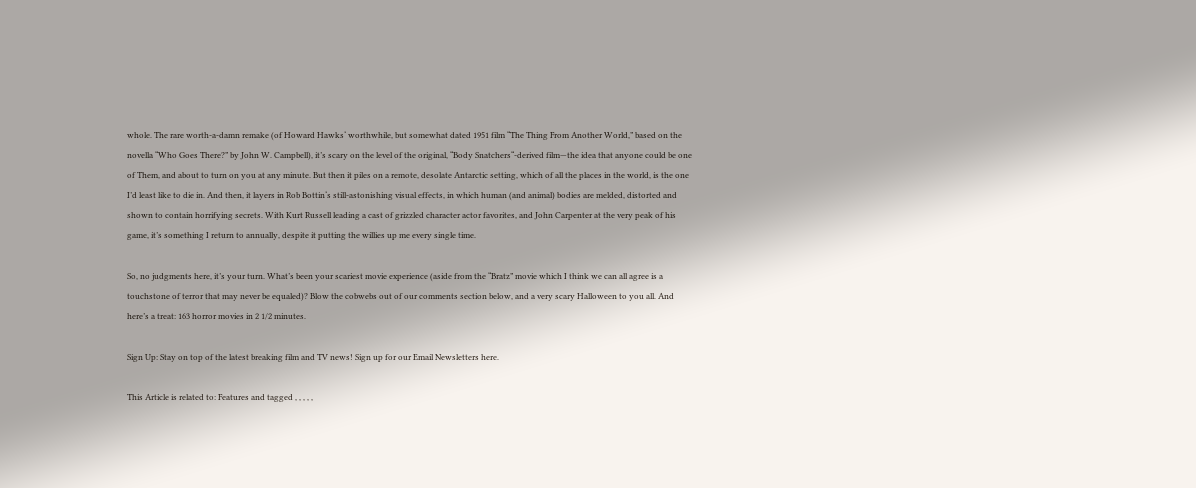whole. The rare worth-a-damn remake (of Howard Hawks‘ worthwhile, but somewhat dated 1951 film “The Thing From Another World,” based on the novella “Who Goes There?” by John W. Campbell), it’s scary on the level of the original, “Body Snatchers“-derived film—the idea that anyone could be one of Them, and about to turn on you at any minute. But then it piles on a remote, desolate Antarctic setting, which of all the places in the world, is the one I’d least like to die in. And then, it layers in Rob Bottin‘s still-astonishing visual effects, in which human (and animal) bodies are melded, distorted and shown to contain horrifying secrets. With Kurt Russell leading a cast of grizzled character actor favorites, and John Carpenter at the very peak of his game, it’s something I return to annually, despite it putting the willies up me every single time.

So, no judgments here, it’s your turn. What’s been your scariest movie experience (aside from the “Bratz” movie which I think we can all agree is a touchstone of terror that may never be equaled)? Blow the cobwebs out of our comments section below, and a very scary Halloween to you all. And here’s a treat: 163 horror movies in 2 1/2 minutes.

Sign Up: Stay on top of the latest breaking film and TV news! Sign up for our Email Newsletters here.

This Article is related to: Features and tagged , , , , ,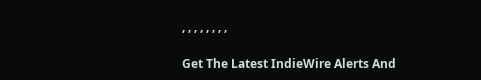, , , , , , , ,

Get The Latest IndieWire Alerts And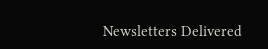Newsletters Delivered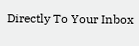Directly To Your Inbox